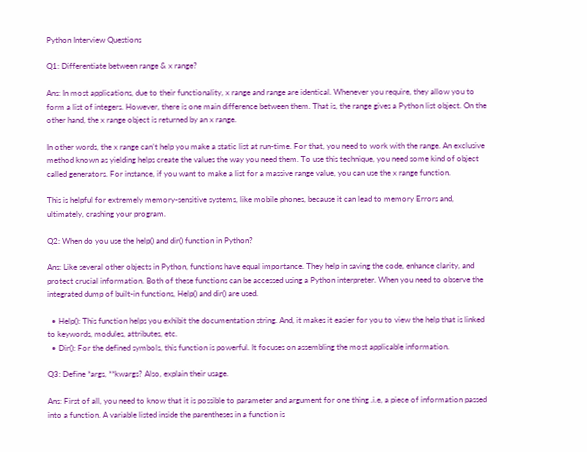Python Interview Questions

Q1: Differentiate between range & x range?

Ans: In most applications, due to their functionality, x range and range are identical. Whenever you require, they allow you to form a list of integers. However, there is one main difference between them. That is, the range gives a Python list object. On the other hand, the x range object is returned by an x range.

In other words, the x range can’t help you make a static list at run-time. For that, you need to work with the range. An exclusive method known as yielding helps create the values the way you need them. To use this technique, you need some kind of object called generators. For instance, if you want to make a list for a massive range value, you can use the x range function.

This is helpful for extremely memory-sensitive systems, like mobile phones, because it can lead to memory Errors and, ultimately, crashing your program.

Q2: When do you use the help() and dir() function in Python?

Ans: Like several other objects in Python, functions have equal importance. They help in saving the code, enhance clarity, and protect crucial information. Both of these functions can be accessed using a Python interpreter. When you need to observe the integrated dump of built-in functions, Help() and dir() are used.

  • Help(): This function helps you exhibit the documentation string. And, it makes it easier for you to view the help that is linked to keywords, modules, attributes, etc.
  • Dir(): For the defined symbols, this function is powerful. It focuses on assembling the most applicable information.

Q3: Define *args, **kwargs? Also, explain their usage.

Ans: First of all, you need to know that it is possible to parameter and argument for one thing .i.e, a piece of information passed into a function. A variable listed inside the parentheses in a function is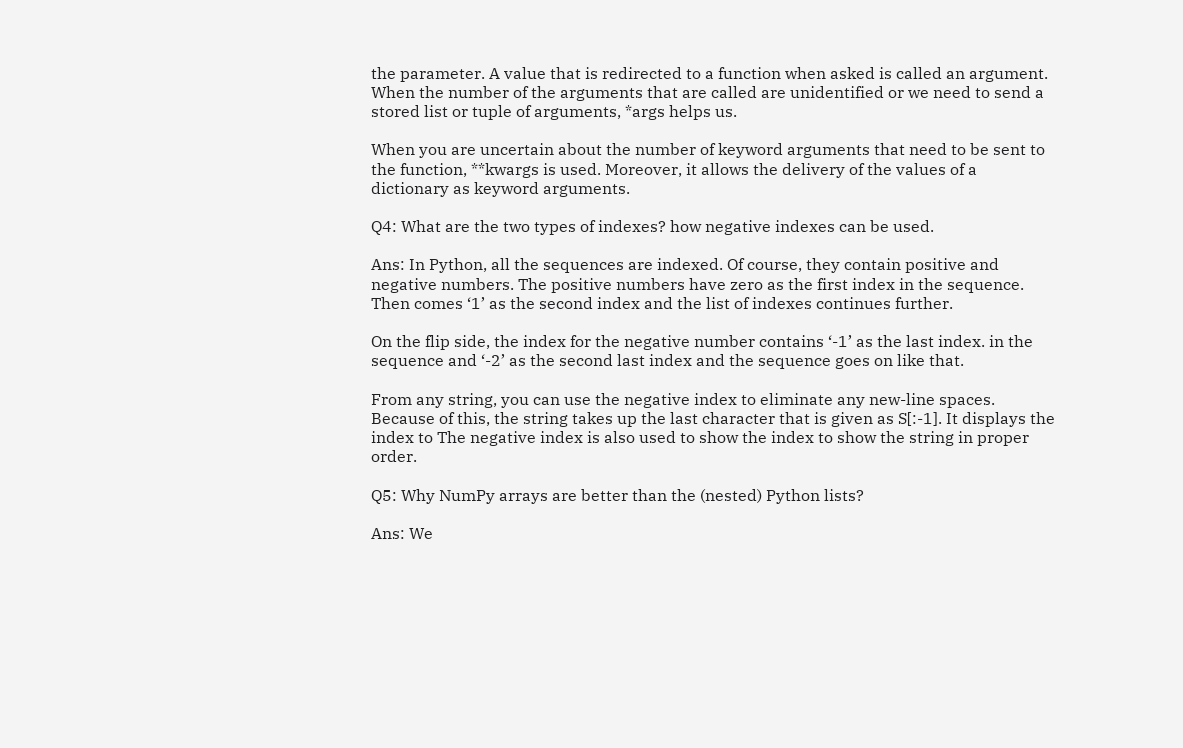the parameter. A value that is redirected to a function when asked is called an argument. When the number of the arguments that are called are unidentified or we need to send a stored list or tuple of arguments, *args helps us.

When you are uncertain about the number of keyword arguments that need to be sent to the function, **kwargs is used. Moreover, it allows the delivery of the values of a dictionary as keyword arguments.

Q4: What are the two types of indexes? how negative indexes can be used.

Ans: In Python, all the sequences are indexed. Of course, they contain positive and negative numbers. The positive numbers have zero as the first index in the sequence. Then comes ‘1’ as the second index and the list of indexes continues further.

On the flip side, the index for the negative number contains ‘-1’ as the last index. in the sequence and ‘-2’ as the second last index and the sequence goes on like that.

From any string, you can use the negative index to eliminate any new-line spaces. Because of this, the string takes up the last character that is given as S[:-1]. It displays the index to The negative index is also used to show the index to show the string in proper order.

Q5: Why NumPy arrays are better than the (nested) Python lists?

Ans: We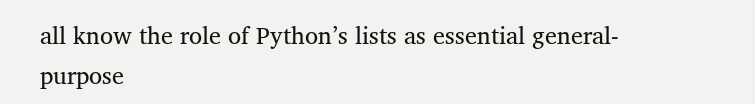all know the role of Python’s lists as essential general-purpose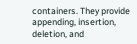containers. They provide appending, insertion, deletion, and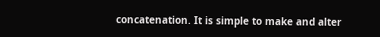concatenation. It is simple to make and alter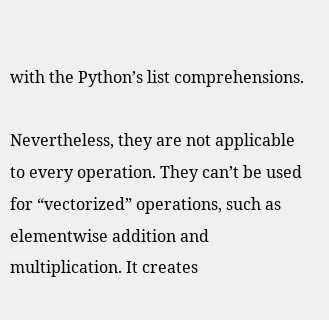with the Python’s list comprehensions.

Nevertheless, they are not applicable to every operation. They can’t be used for “vectorized” operations, such as elementwise addition and multiplication. It creates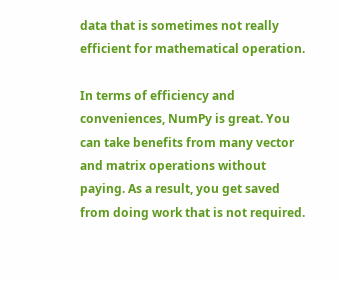data that is sometimes not really efficient for mathematical operation.

In terms of efficiency and conveniences, NumPy is great. You can take benefits from many vector and matrix operations without paying. As a result, you get saved from doing work that is not required.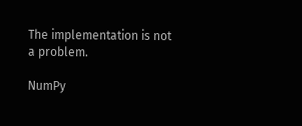The implementation is not a problem.

NumPy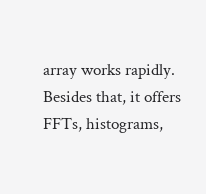array works rapidly. Besides that, it offers FFTs, histograms,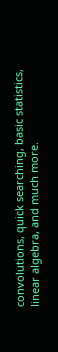convolutions, quick searching, basic statistics, linear algebra, and much more.